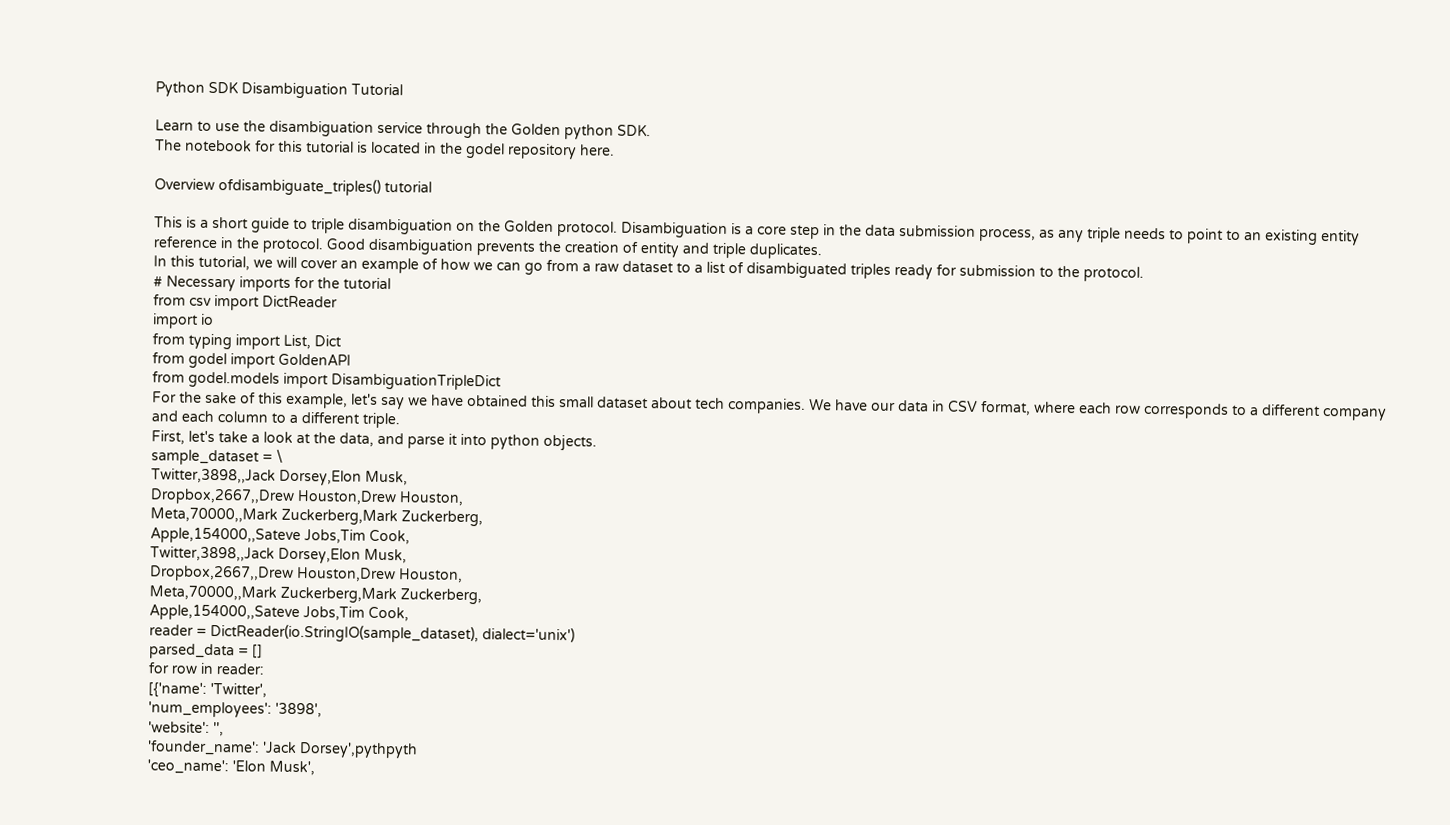Python SDK Disambiguation Tutorial

Learn to use the disambiguation service through the Golden python SDK.
The notebook for this tutorial is located in the godel repository here.

Overview ofdisambiguate_triples() tutorial

This is a short guide to triple disambiguation on the Golden protocol. Disambiguation is a core step in the data submission process, as any triple needs to point to an existing entity reference in the protocol. Good disambiguation prevents the creation of entity and triple duplicates.
In this tutorial, we will cover an example of how we can go from a raw dataset to a list of disambiguated triples ready for submission to the protocol.
# Necessary imports for the tutorial
from csv import DictReader
import io
from typing import List, Dict
from godel import GoldenAPI
from godel.models import DisambiguationTripleDict
For the sake of this example, let's say we have obtained this small dataset about tech companies. We have our data in CSV format, where each row corresponds to a different company and each column to a different triple.
First, let's take a look at the data, and parse it into python objects.
sample_dataset = \
Twitter,3898,,Jack Dorsey,Elon Musk,
Dropbox,2667,,Drew Houston,Drew Houston,
Meta,70000,,Mark Zuckerberg,Mark Zuckerberg,
Apple,154000,,Sateve Jobs,Tim Cook,
Twitter,3898,,Jack Dorsey,Elon Musk,
Dropbox,2667,,Drew Houston,Drew Houston,
Meta,70000,,Mark Zuckerberg,Mark Zuckerberg,
Apple,154000,,Sateve Jobs,Tim Cook,
reader = DictReader(io.StringIO(sample_dataset), dialect='unix')
parsed_data = []
for row in reader:
[{'name': 'Twitter',
'num_employees': '3898',
'website': '',
'founder_name': 'Jack Dorsey',pythpyth
'ceo_name': 'Elon Musk',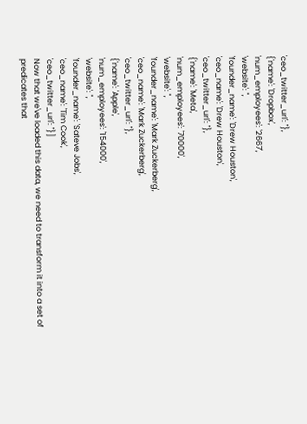'ceo_twitter_url': ''},
{'name': 'Dropbox',
'num_employees': '2667',
'website': '',
'founder_name': 'Drew Houston',
'ceo_name': 'Drew Houston',
'ceo_twitter_url': ''},
{'name': 'Meta',
'num_employees': '70000',
'website': '',
'founder_name': 'Mark Zuckerberg',
'ceo_name': 'Mark Zuckerberg',
'ceo_twitter_url': ''},
{'name': 'Apple',
'num_employees': '154000',
'website': '',
'founder_name': 'Sateve Jobs',
'ceo_name': 'Tim Cook',
'ceo_twitter_url': ''}]
Now that we've loaded this data, we need to transform it into a set of predicates that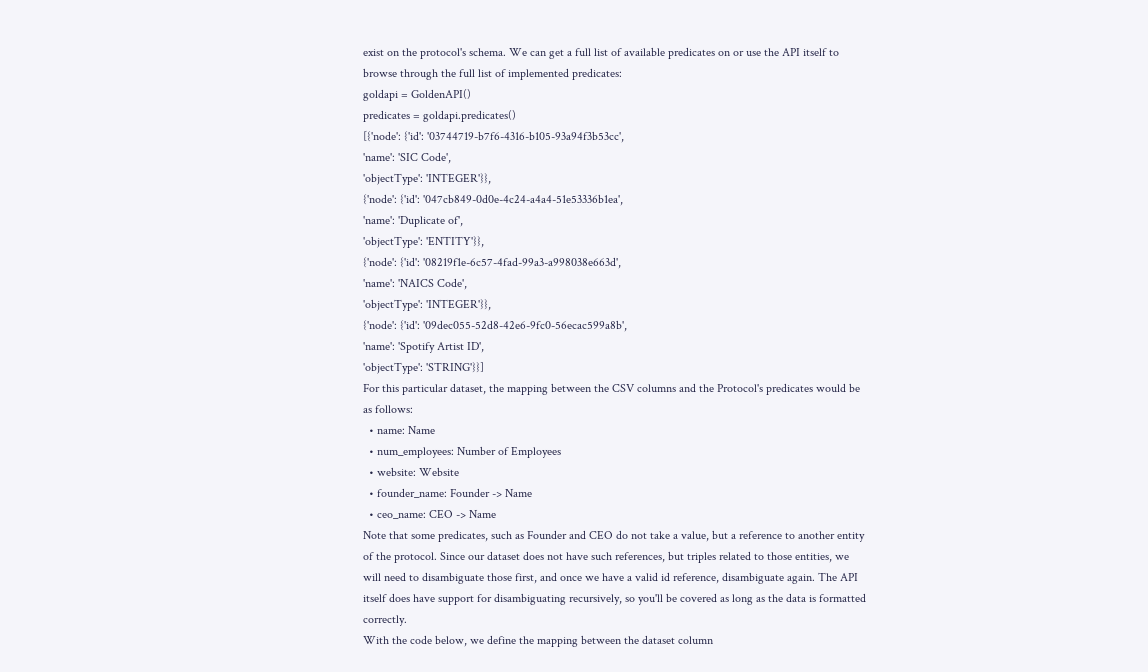exist on the protocol's schema. We can get a full list of available predicates on or use the API itself to browse through the full list of implemented predicates:
goldapi = GoldenAPI()
predicates = goldapi.predicates()
[{'node': {'id': '03744719-b7f6-4316-b105-93a94f3b53cc',
'name': 'SIC Code',
'objectType': 'INTEGER'}},
{'node': {'id': '047cb849-0d0e-4c24-a4a4-51e53336b1ea',
'name': 'Duplicate of',
'objectType': 'ENTITY'}},
{'node': {'id': '08219f1e-6c57-4fad-99a3-a998038e663d',
'name': 'NAICS Code',
'objectType': 'INTEGER'}},
{'node': {'id': '09dec055-52d8-42e6-9fc0-56ecac599a8b',
'name': 'Spotify Artist ID',
'objectType': 'STRING'}}]
For this particular dataset, the mapping between the CSV columns and the Protocol's predicates would be as follows:
  • name: Name
  • num_employees: Number of Employees
  • website: Website
  • founder_name: Founder -> Name
  • ceo_name: CEO -> Name
Note that some predicates, such as Founder and CEO do not take a value, but a reference to another entity of the protocol. Since our dataset does not have such references, but triples related to those entities, we will need to disambiguate those first, and once we have a valid id reference, disambiguate again. The API itself does have support for disambiguating recursively, so you'll be covered as long as the data is formatted correctly.
With the code below, we define the mapping between the dataset column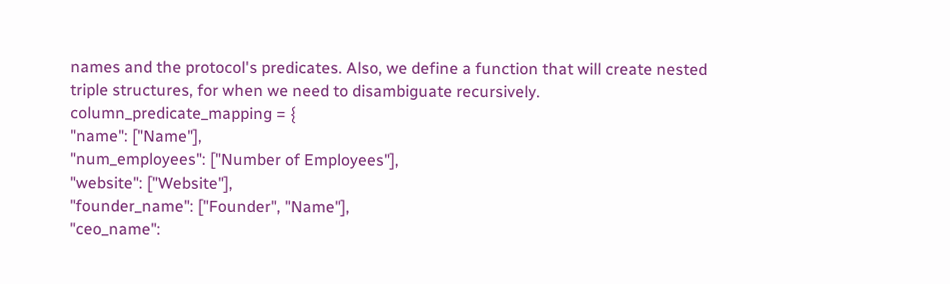names and the protocol's predicates. Also, we define a function that will create nested triple structures, for when we need to disambiguate recursively.
column_predicate_mapping = {
"name": ["Name"],
"num_employees": ["Number of Employees"],
"website": ["Website"],
"founder_name": ["Founder", "Name"],
"ceo_name":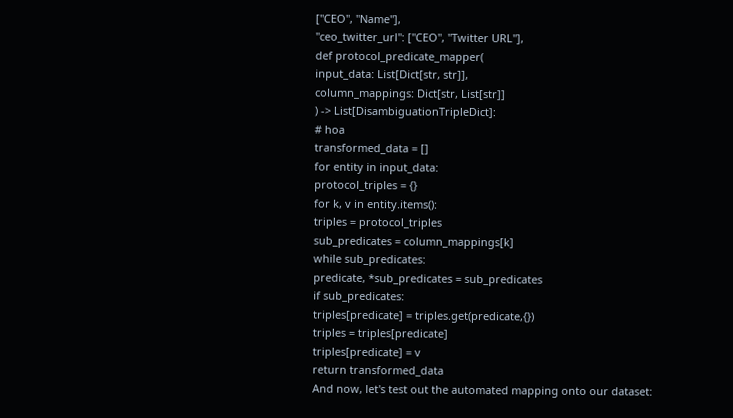["CEO", "Name"],
"ceo_twitter_url": ["CEO", "Twitter URL"],
def protocol_predicate_mapper(
input_data: List[Dict[str, str]],
column_mappings: Dict[str, List[str]]
) -> List[DisambiguationTripleDict]:
# hoa
transformed_data = []
for entity in input_data:
protocol_triples = {}
for k, v in entity.items():
triples = protocol_triples
sub_predicates = column_mappings[k]
while sub_predicates:
predicate, *sub_predicates = sub_predicates
if sub_predicates:
triples[predicate] = triples.get(predicate,{})
triples = triples[predicate]
triples[predicate] = v
return transformed_data
And now, let's test out the automated mapping onto our dataset: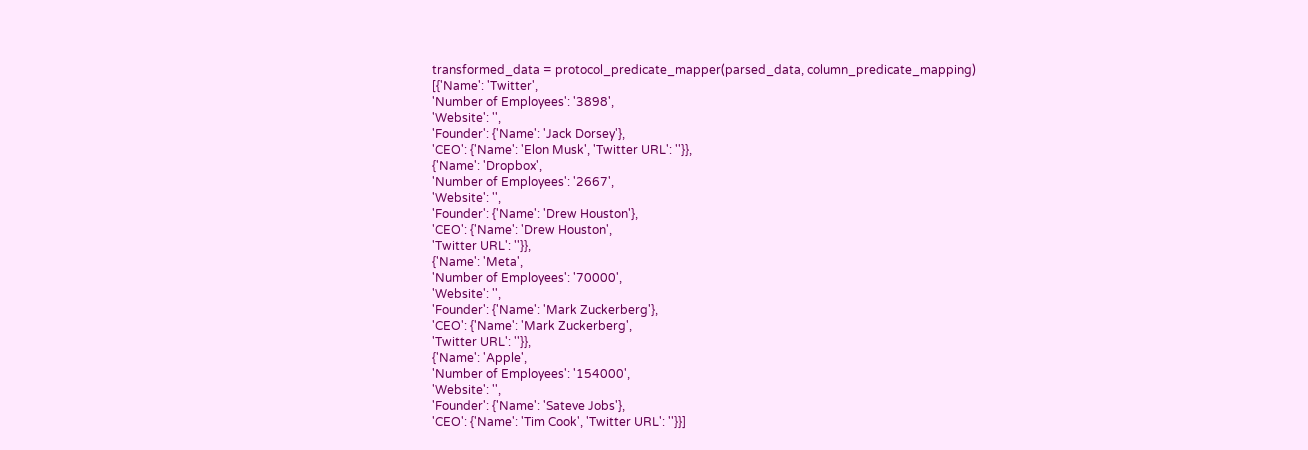transformed_data = protocol_predicate_mapper(parsed_data, column_predicate_mapping)
[{'Name': 'Twitter',
'Number of Employees': '3898',
'Website': '',
'Founder': {'Name': 'Jack Dorsey'},
'CEO': {'Name': 'Elon Musk', 'Twitter URL': ''}},
{'Name': 'Dropbox',
'Number of Employees': '2667',
'Website': '',
'Founder': {'Name': 'Drew Houston'},
'CEO': {'Name': 'Drew Houston',
'Twitter URL': ''}},
{'Name': 'Meta',
'Number of Employees': '70000',
'Website': '',
'Founder': {'Name': 'Mark Zuckerberg'},
'CEO': {'Name': 'Mark Zuckerberg',
'Twitter URL': ''}},
{'Name': 'Apple',
'Number of Employees': '154000',
'Website': '',
'Founder': {'Name': 'Sateve Jobs'},
'CEO': {'Name': 'Tim Cook', 'Twitter URL': ''}}]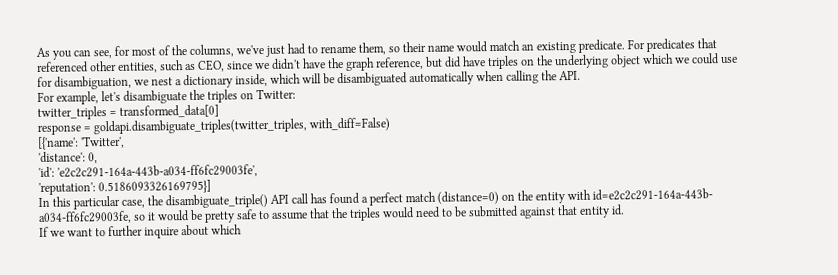As you can see, for most of the columns, we've just had to rename them, so their name would match an existing predicate. For predicates that referenced other entities, such as CEO, since we didn't have the graph reference, but did have triples on the underlying object which we could use for disambiguation, we nest a dictionary inside, which will be disambiguated automatically when calling the API.
For example, let's disambiguate the triples on Twitter:
twitter_triples = transformed_data[0]
response = goldapi.disambiguate_triples(twitter_triples, with_diff=False)
[{'name': 'Twitter',
'distance': 0,
'id': 'e2c2c291-164a-443b-a034-ff6fc29003fe',
'reputation': 0.5186093326169795}]
In this particular case, the disambiguate_triple() API call has found a perfect match (distance=0) on the entity with id=e2c2c291-164a-443b-a034-ff6fc29003fe, so it would be pretty safe to assume that the triples would need to be submitted against that entity id.
If we want to further inquire about which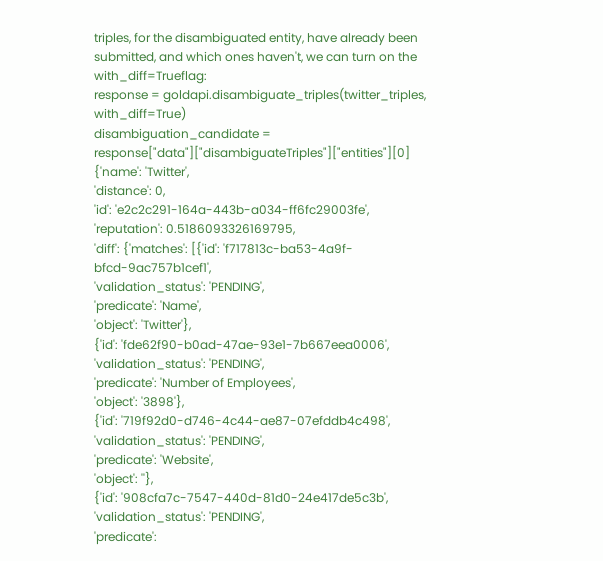triples, for the disambiguated entity, have already been submitted, and which ones haven't, we can turn on the with_diff=Trueflag:
response = goldapi.disambiguate_triples(twitter_triples, with_diff=True)
disambiguation_candidate = response["data"]["disambiguateTriples"]["entities"][0]
{'name': 'Twitter',
'distance': 0,
'id': 'e2c2c291-164a-443b-a034-ff6fc29003fe',
'reputation': 0.5186093326169795,
'diff': {'matches': [{'id': 'f717813c-ba53-4a9f-bfcd-9ac757b1cef1',
'validation_status': 'PENDING',
'predicate': 'Name',
'object': 'Twitter'},
{'id': 'fde62f90-b0ad-47ae-93e1-7b667eea0006',
'validation_status': 'PENDING',
'predicate': 'Number of Employees',
'object': '3898'},
{'id': '719f92d0-d746-4c44-ae87-07efddb4c498',
'validation_status': 'PENDING',
'predicate': 'Website',
'object': ''},
{'id': '908cfa7c-7547-440d-81d0-24e417de5c3b',
'validation_status': 'PENDING',
'predicate':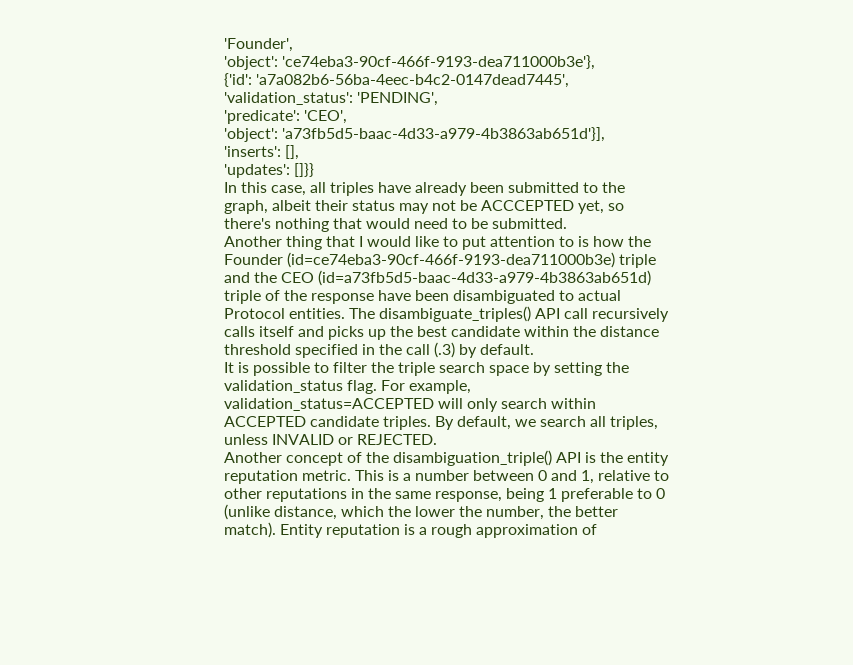'Founder',
'object': 'ce74eba3-90cf-466f-9193-dea711000b3e'},
{'id': 'a7a082b6-56ba-4eec-b4c2-0147dead7445',
'validation_status': 'PENDING',
'predicate': 'CEO',
'object': 'a73fb5d5-baac-4d33-a979-4b3863ab651d'}],
'inserts': [],
'updates': []}}
In this case, all triples have already been submitted to the graph, albeit their status may not be ACCCEPTED yet, so there's nothing that would need to be submitted.
Another thing that I would like to put attention to is how the Founder (id=ce74eba3-90cf-466f-9193-dea711000b3e) triple and the CEO (id=a73fb5d5-baac-4d33-a979-4b3863ab651d) triple of the response have been disambiguated to actual Protocol entities. The disambiguate_triples() API call recursively calls itself and picks up the best candidate within the distance threshold specified in the call (.3) by default.
It is possible to filter the triple search space by setting the validation_status flag. For example, validation_status=ACCEPTED will only search within ACCEPTED candidate triples. By default, we search all triples, unless INVALID or REJECTED.
Another concept of the disambiguation_triple() API is the entity reputation metric. This is a number between 0 and 1, relative to other reputations in the same response, being 1 preferable to 0 (unlike distance, which the lower the number, the better match). Entity reputation is a rough approximation of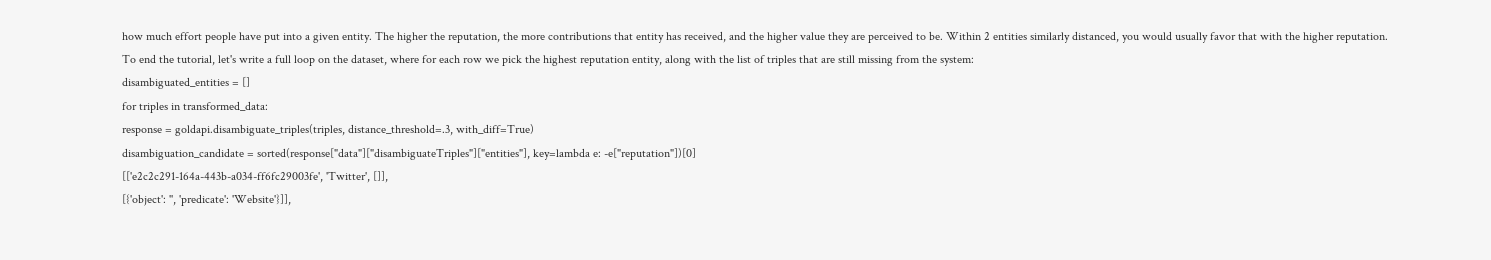how much effort people have put into a given entity. The higher the reputation, the more contributions that entity has received, and the higher value they are perceived to be. Within 2 entities similarly distanced, you would usually favor that with the higher reputation.
To end the tutorial, let's write a full loop on the dataset, where for each row we pick the highest reputation entity, along with the list of triples that are still missing from the system:
disambiguated_entities = []
for triples in transformed_data:
response = goldapi.disambiguate_triples(triples, distance_threshold=.3, with_diff=True)
disambiguation_candidate = sorted(response["data"]["disambiguateTriples"]["entities"], key=lambda e: -e["reputation"])[0]
[['e2c2c291-164a-443b-a034-ff6fc29003fe', 'Twitter', []],
[{'object': '', 'predicate': 'Website'}]],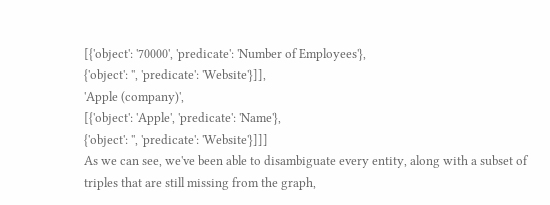[{'object': '70000', 'predicate': 'Number of Employees'},
{'object': '', 'predicate': 'Website'}]],
'Apple (company)',
[{'object': 'Apple', 'predicate': 'Name'},
{'object': '', 'predicate': 'Website'}]]]
As we can see, we've been able to disambiguate every entity, along with a subset of triples that are still missing from the graph,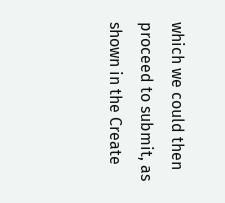which we could then proceed to submit, as shown in the Create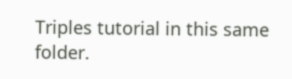Triples tutorial in this same folder.